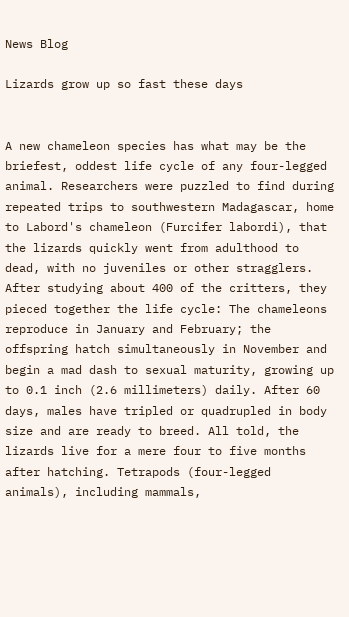News Blog

Lizards grow up so fast these days


A new chameleon species has what may be the briefest, oddest life cycle of any four-legged animal. Researchers were puzzled to find during repeated trips to southwestern Madagascar, home to Labord's chameleon (Furcifer labordi), that the lizards quickly went from adulthood to dead, with no juveniles or other stragglers. After studying about 400 of the critters, they pieced together the life cycle: The chameleons reproduce in January and February; the offspring hatch simultaneously in November and begin a mad dash to sexual maturity, growing up to 0.1 inch (2.6 millimeters) daily. After 60 days, males have tripled or quadrupled in body size and are ready to breed. All told, the lizards live for a mere four to five months after hatching. Tetrapods (four-legged animals), including mammals,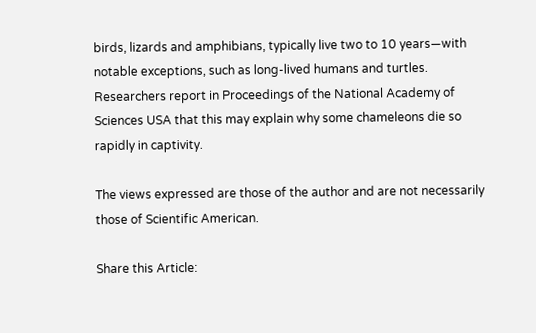birds, lizards and amphibians, typically live two to 10 years—with notable exceptions, such as long-lived humans and turtles. Researchers report in Proceedings of the National Academy of Sciences USA that this may explain why some chameleons die so rapidly in captivity.

The views expressed are those of the author and are not necessarily those of Scientific American.

Share this Article: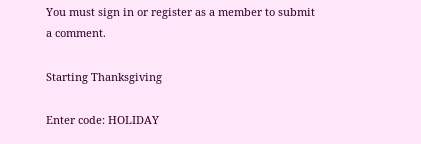You must sign in or register as a member to submit a comment.

Starting Thanksgiving

Enter code: HOLIDAY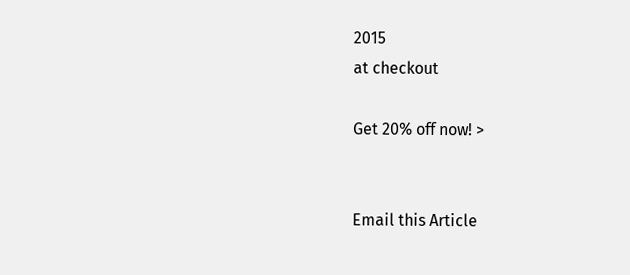2015
at checkout

Get 20% off now! >


Email this Article